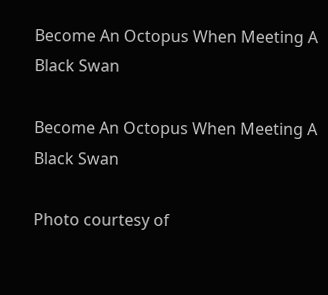Become An Octopus When Meeting A Black Swan

Become An Octopus When Meeting A Black Swan

Photo courtesy of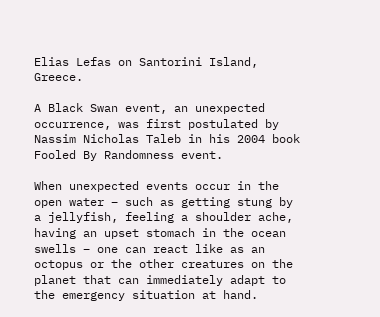Elias Lefas on Santorini Island, Greece.

A Black Swan event, an unexpected occurrence, was first postulated by Nassim Nicholas Taleb in his 2004 book Fooled By Randomness event.

When unexpected events occur in the open water – such as getting stung by a jellyfish, feeling a shoulder ache, having an upset stomach in the ocean swells – one can react like as an octopus or the other creatures on the planet that can immediately adapt to the emergency situation at hand.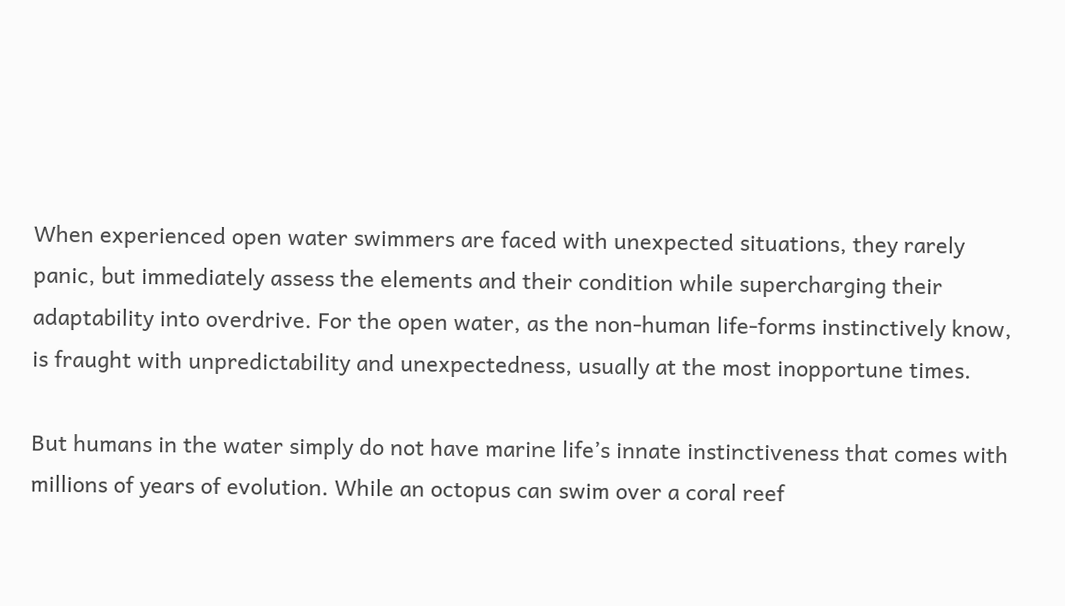When experienced open water swimmers are faced with unexpected situations, they rarely panic, but immediately assess the elements and their condition while supercharging their adaptability into overdrive. For the open water, as the non-human life-forms instinctively know, is fraught with unpredictability and unexpectedness, usually at the most inopportune times.

But humans in the water simply do not have marine life’s innate instinctiveness that comes with millions of years of evolution. While an octopus can swim over a coral reef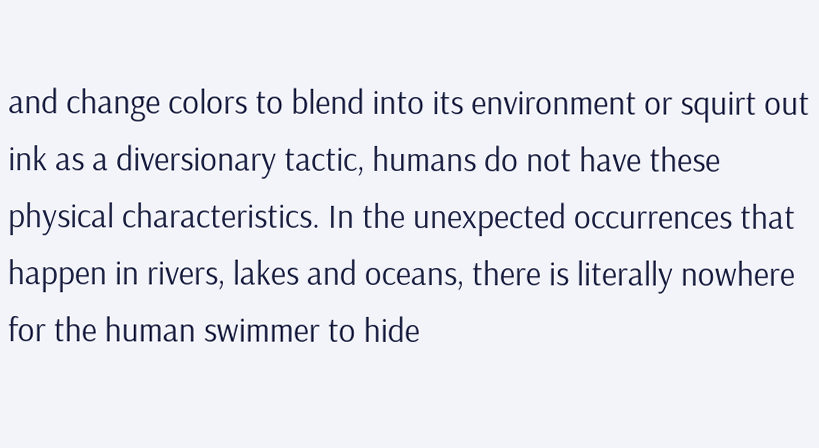and change colors to blend into its environment or squirt out ink as a diversionary tactic, humans do not have these physical characteristics. In the unexpected occurrences that happen in rivers, lakes and oceans, there is literally nowhere for the human swimmer to hide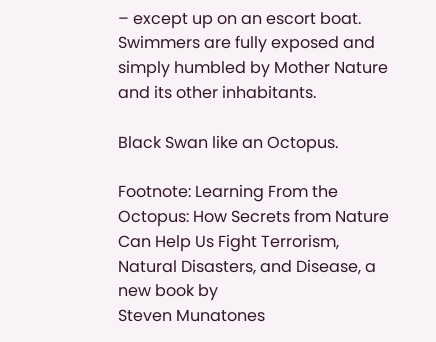– except up on an escort boat. Swimmers are fully exposed and simply humbled by Mother Nature and its other inhabitants.

Black Swan like an Octopus.

Footnote: Learning From the Octopus: How Secrets from Nature Can Help Us Fight Terrorism, Natural Disasters, and Disease, a new book by
Steven Munatones